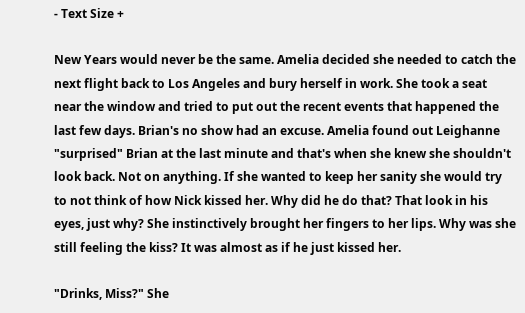- Text Size +

New Years would never be the same. Amelia decided she needed to catch the next flight back to Los Angeles and bury herself in work. She took a seat near the window and tried to put out the recent events that happened the last few days. Brian's no show had an excuse. Amelia found out Leighanne "surprised" Brian at the last minute and that's when she knew she shouldn't look back. Not on anything. If she wanted to keep her sanity she would try to not think of how Nick kissed her. Why did he do that? That look in his eyes, just why? She instinctively brought her fingers to her lips. Why was she still feeling the kiss? It was almost as if he just kissed her.

"Drinks, Miss?" She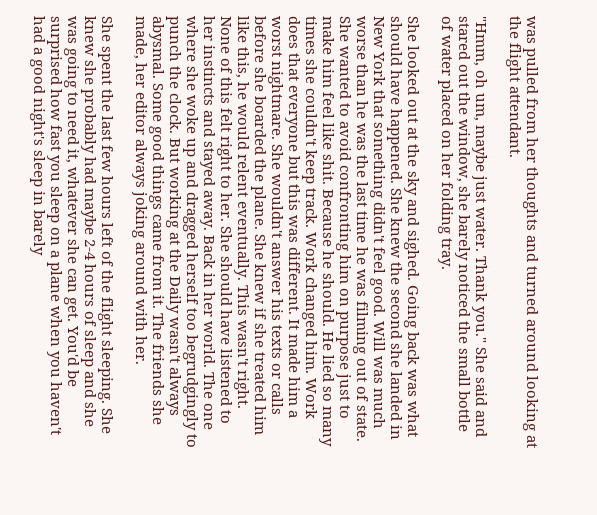was pulled from her thoughts and turned around looking at the flight attendant.

"Hmm, oh um, maybe just water. Thank you." She said and stared out the window, she barely noticed the small bottle of water placed on her folding tray.

She looked out at the sky and sighed. Going back was what should have happened. She knew the second she landed in New York that something didn't feel good. Will was much worse than he was the last time he was filming out of state. She wanted to avoid confronting him on purpose just to make him feel like shit. Because he should. He lied so many times she couldn't keep track. Work changed him. Work does that everyone but this was different. It made him a worst nightmare. She wouldn't answer his texts or calls before she boarded the plane. She knew if she treated him like this, he would relent eventually. This wasn't right. None of this felt right to her. She should have listened to her instincts and stayed away. Back in her world. The one where she woke up and dragged herself too begrudgingly to punch the clock. But working at the Daily wasn't always abysmal. Some good things came from it. The friends she made, her editor always joking around with her.

She spent the last few hours left of the flight sleeping. She knew she probably had maybe 2-4 hours of sleep and she was going to need it, whatever she can get. You'd be surprised how fast you sleep on a plane when you haven't had a good night's sleep in barely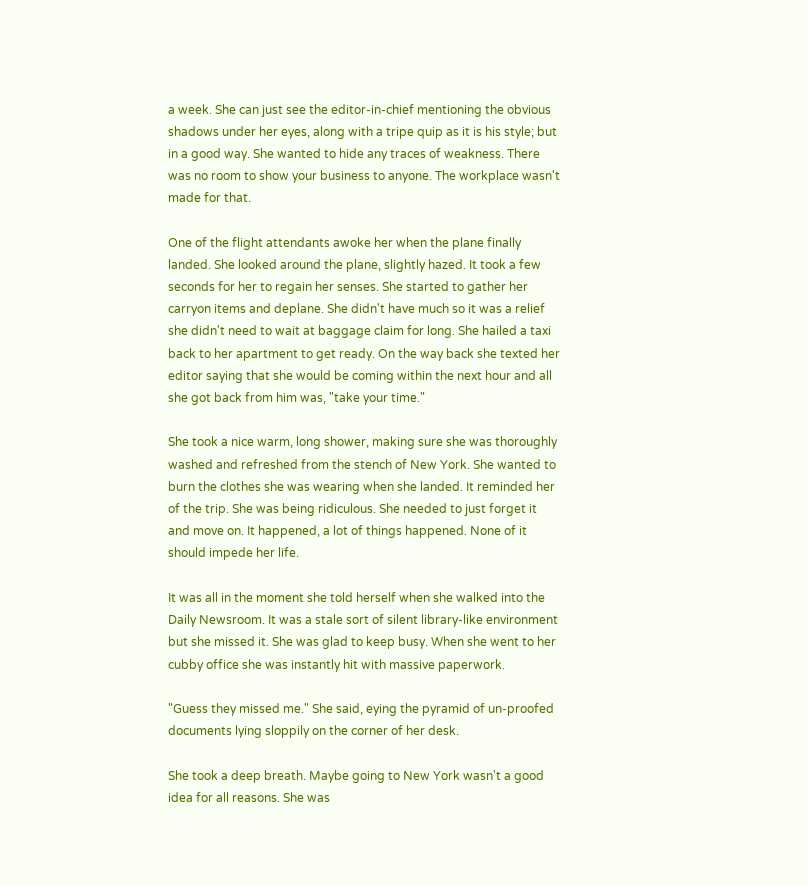a week. She can just see the editor-in-chief mentioning the obvious shadows under her eyes, along with a tripe quip as it is his style; but in a good way. She wanted to hide any traces of weakness. There was no room to show your business to anyone. The workplace wasn't made for that.

One of the flight attendants awoke her when the plane finally landed. She looked around the plane, slightly hazed. It took a few seconds for her to regain her senses. She started to gather her carryon items and deplane. She didn't have much so it was a relief she didn't need to wait at baggage claim for long. She hailed a taxi back to her apartment to get ready. On the way back she texted her editor saying that she would be coming within the next hour and all she got back from him was, "take your time."

She took a nice warm, long shower, making sure she was thoroughly washed and refreshed from the stench of New York. She wanted to burn the clothes she was wearing when she landed. It reminded her of the trip. She was being ridiculous. She needed to just forget it and move on. It happened, a lot of things happened. None of it should impede her life.

It was all in the moment she told herself when she walked into the Daily Newsroom. It was a stale sort of silent library-like environment but she missed it. She was glad to keep busy. When she went to her cubby office she was instantly hit with massive paperwork.

"Guess they missed me." She said, eying the pyramid of un-proofed documents lying sloppily on the corner of her desk.

She took a deep breath. Maybe going to New York wasn't a good idea for all reasons. She was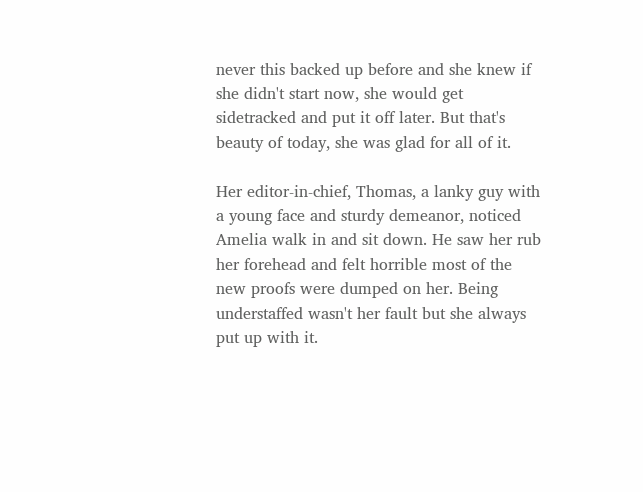never this backed up before and she knew if she didn't start now, she would get sidetracked and put it off later. But that's beauty of today, she was glad for all of it.

Her editor-in-chief, Thomas, a lanky guy with a young face and sturdy demeanor, noticed Amelia walk in and sit down. He saw her rub her forehead and felt horrible most of the new proofs were dumped on her. Being understaffed wasn't her fault but she always put up with it.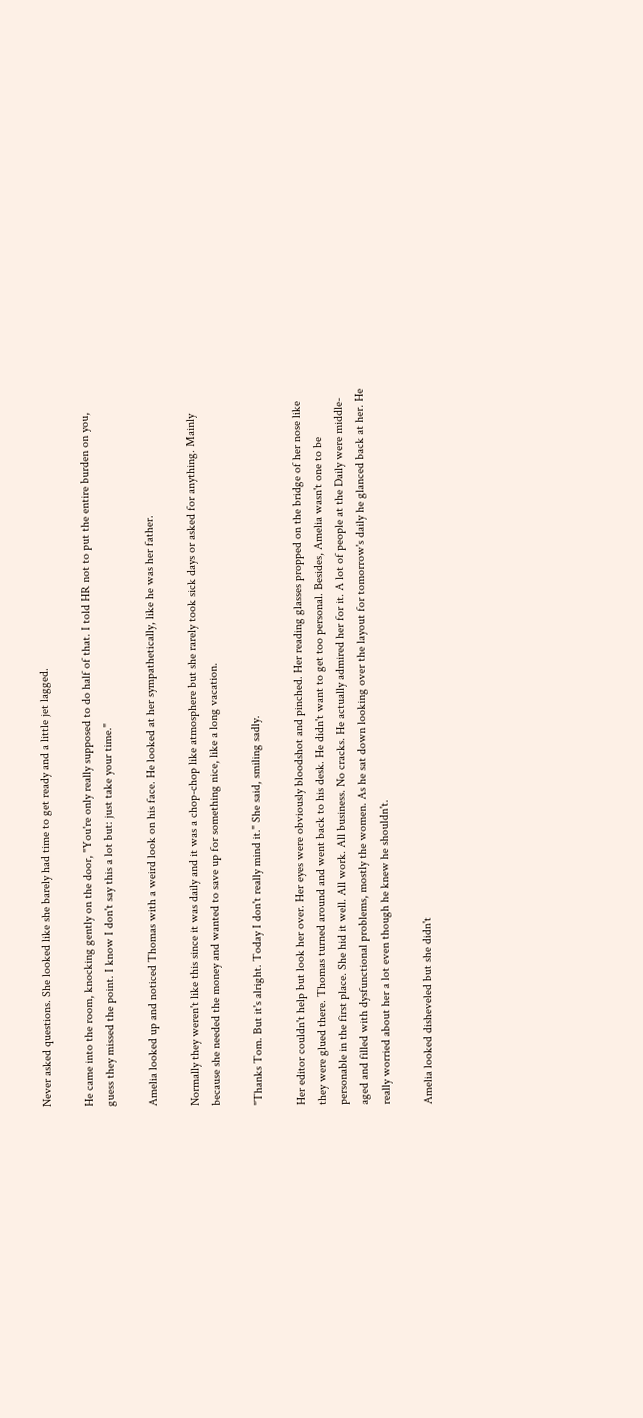Never asked questions. She looked like she barely had time to get ready and a little jet lagged.

He came into the room, knocking gently on the door, "You're only really supposed to do half of that. I told HR not to put the entire burden on you, guess they missed the point. I know I don't say this a lot but: just take your time."

Amelia looked up and noticed Thomas with a weird look on his face. He looked at her sympathetically, like he was her father.

Normally they weren't like this since it was daily and it was a chop-chop like atmosphere but she rarely took sick days or asked for anything. Mainly because she needed the money and wanted to save up for something nice, like a long vacation.

"Thanks Tom. But it's alright. Today I don't really mind it." She said, smiling sadly.

Her editor couldn't help but look her over. Her eyes were obviously bloodshot and pinched. Her reading glasses propped on the bridge of her nose like they were glued there. Thomas turned around and went back to his desk. He didn't want to get too personal. Besides, Amelia wasn't one to be personable in the first place. She hid it well. All work. All business. No cracks. He actually admired her for it. A lot of people at the Daily were middle-aged and filled with dysfunctional problems, mostly the women. As he sat down looking over the layout for tomorrow's daily he glanced back at her. He really worried about her a lot even though he knew he shouldn't.

Amelia looked disheveled but she didn't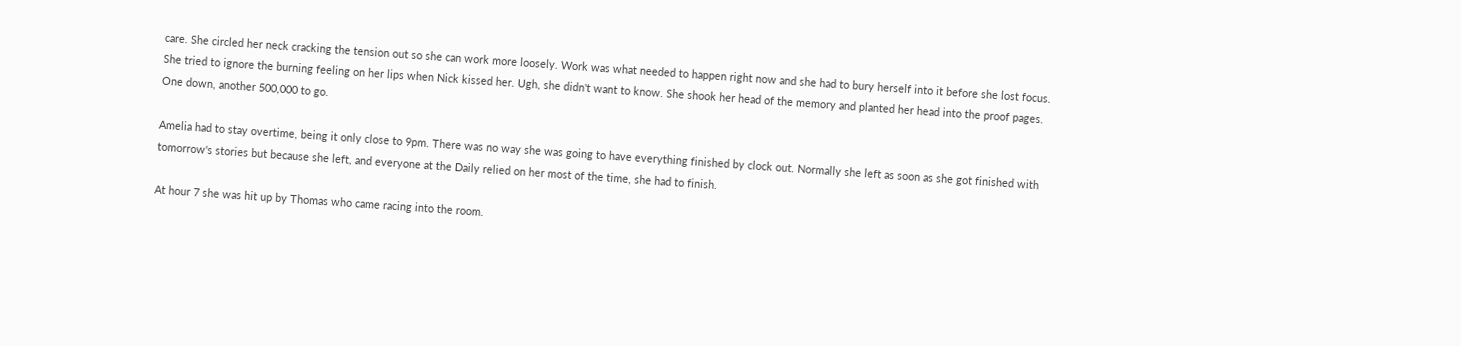care. She circled her neck cracking the tension out so she can work more loosely. Work was what needed to happen right now and she had to bury herself into it before she lost focus. She tried to ignore the burning feeling on her lips when Nick kissed her. Ugh, she didn't want to know. She shook her head of the memory and planted her head into the proof pages. One down, another 500,000 to go.

Amelia had to stay overtime, being it only close to 9pm. There was no way she was going to have everything finished by clock out. Normally she left as soon as she got finished with tomorrow's stories but because she left, and everyone at the Daily relied on her most of the time, she had to finish.

At hour 7 she was hit up by Thomas who came racing into the room.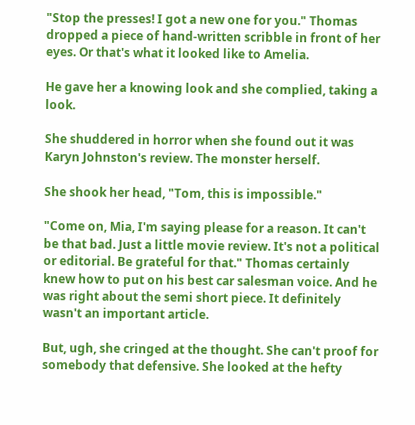"Stop the presses! I got a new one for you." Thomas dropped a piece of hand-written scribble in front of her eyes. Or that's what it looked like to Amelia.

He gave her a knowing look and she complied, taking a look.

She shuddered in horror when she found out it was Karyn Johnston's review. The monster herself.

She shook her head, "Tom, this is impossible."

"Come on, Mia, I'm saying please for a reason. It can't be that bad. Just a little movie review. It's not a political or editorial. Be grateful for that." Thomas certainly knew how to put on his best car salesman voice. And he was right about the semi short piece. It definitely wasn't an important article.

But, ugh, she cringed at the thought. She can't proof for somebody that defensive. She looked at the hefty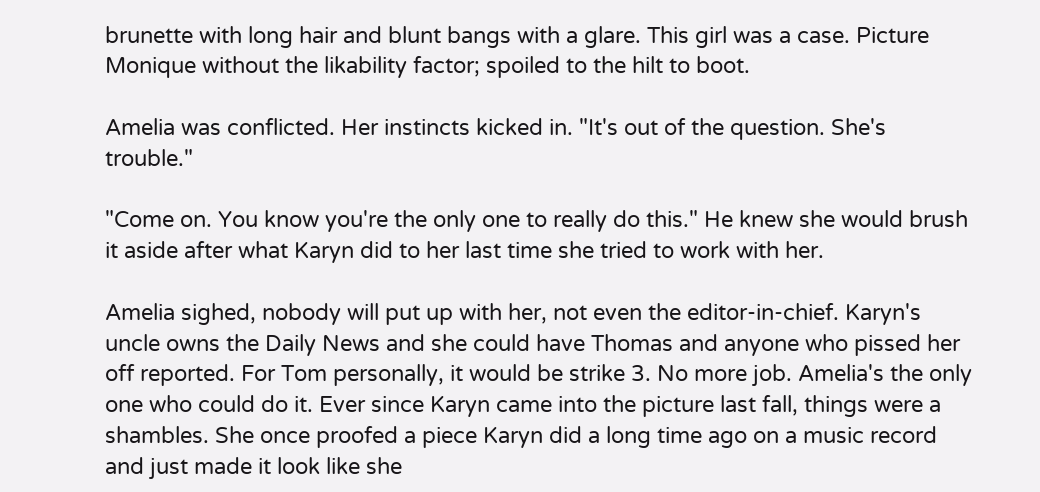brunette with long hair and blunt bangs with a glare. This girl was a case. Picture Monique without the likability factor; spoiled to the hilt to boot.

Amelia was conflicted. Her instincts kicked in. "It's out of the question. She's trouble."

"Come on. You know you're the only one to really do this." He knew she would brush it aside after what Karyn did to her last time she tried to work with her.

Amelia sighed, nobody will put up with her, not even the editor-in-chief. Karyn's uncle owns the Daily News and she could have Thomas and anyone who pissed her off reported. For Tom personally, it would be strike 3. No more job. Amelia's the only one who could do it. Ever since Karyn came into the picture last fall, things were a shambles. She once proofed a piece Karyn did a long time ago on a music record and just made it look like she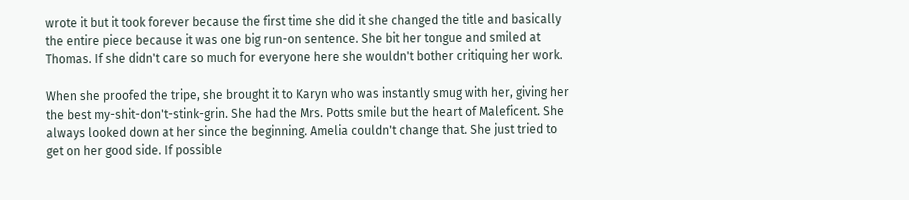wrote it but it took forever because the first time she did it she changed the title and basically the entire piece because it was one big run-on sentence. She bit her tongue and smiled at Thomas. If she didn't care so much for everyone here she wouldn't bother critiquing her work.

When she proofed the tripe, she brought it to Karyn who was instantly smug with her, giving her the best my-shit-don't-stink-grin. She had the Mrs. Potts smile but the heart of Maleficent. She always looked down at her since the beginning. Amelia couldn't change that. She just tried to get on her good side. If possible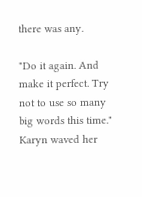there was any.

"Do it again. And make it perfect. Try not to use so many big words this time." Karyn waved her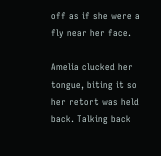off as if she were a fly near her face.

Amelia clucked her tongue, biting it so her retort was held back. Talking back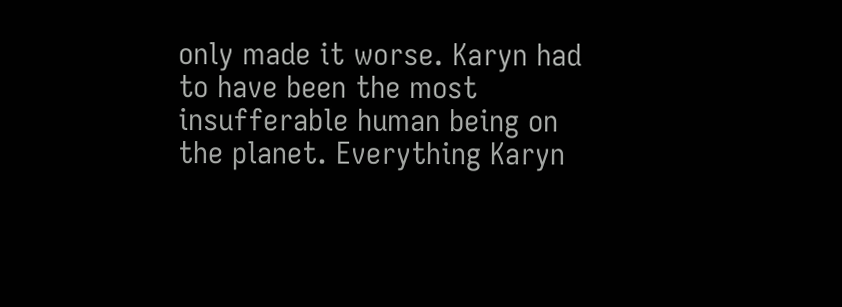only made it worse. Karyn had to have been the most insufferable human being on the planet. Everything Karyn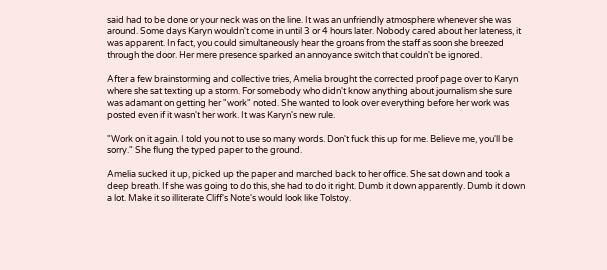said had to be done or your neck was on the line. It was an unfriendly atmosphere whenever she was around. Some days Karyn wouldn't come in until 3 or 4 hours later. Nobody cared about her lateness, it was apparent. In fact, you could simultaneously hear the groans from the staff as soon she breezed through the door. Her mere presence sparked an annoyance switch that couldn't be ignored.

After a few brainstorming and collective tries, Amelia brought the corrected proof page over to Karyn where she sat texting up a storm. For somebody who didn't know anything about journalism she sure was adamant on getting her "work" noted. She wanted to look over everything before her work was posted even if it wasn't her work. It was Karyn's new rule.

"Work on it again. I told you not to use so many words. Don't fuck this up for me. Believe me, you'll be sorry." She flung the typed paper to the ground.

Amelia sucked it up, picked up the paper and marched back to her office. She sat down and took a deep breath. If she was going to do this, she had to do it right. Dumb it down apparently. Dumb it down a lot. Make it so illiterate Cliff's Note's would look like Tolstoy.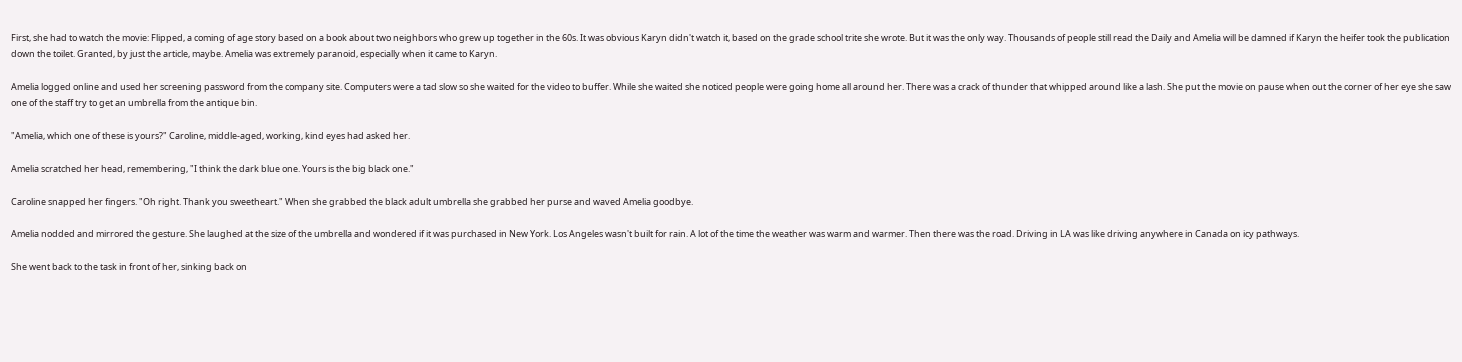First, she had to watch the movie: Flipped, a coming of age story based on a book about two neighbors who grew up together in the 60s. It was obvious Karyn didn't watch it, based on the grade school trite she wrote. But it was the only way. Thousands of people still read the Daily and Amelia will be damned if Karyn the heifer took the publication down the toilet. Granted, by just the article, maybe. Amelia was extremely paranoid, especially when it came to Karyn.

Amelia logged online and used her screening password from the company site. Computers were a tad slow so she waited for the video to buffer. While she waited she noticed people were going home all around her. There was a crack of thunder that whipped around like a lash. She put the movie on pause when out the corner of her eye she saw one of the staff try to get an umbrella from the antique bin.

"Amelia, which one of these is yours?" Caroline, middle-aged, working, kind eyes had asked her.

Amelia scratched her head, remembering, "I think the dark blue one. Yours is the big black one."

Caroline snapped her fingers. "Oh right. Thank you sweetheart." When she grabbed the black adult umbrella she grabbed her purse and waved Amelia goodbye.

Amelia nodded and mirrored the gesture. She laughed at the size of the umbrella and wondered if it was purchased in New York. Los Angeles wasn't built for rain. A lot of the time the weather was warm and warmer. Then there was the road. Driving in LA was like driving anywhere in Canada on icy pathways.

She went back to the task in front of her, sinking back on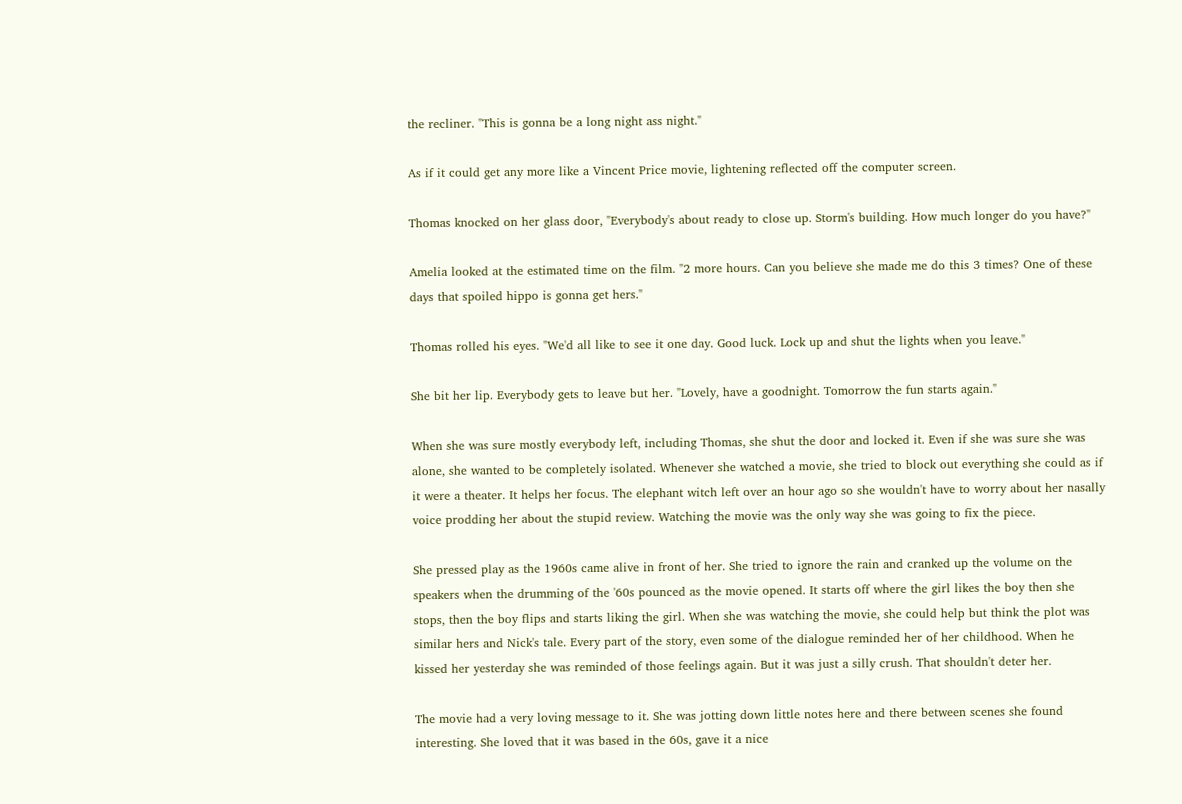the recliner. "This is gonna be a long night ass night."

As if it could get any more like a Vincent Price movie, lightening reflected off the computer screen.

Thomas knocked on her glass door, "Everybody's about ready to close up. Storm's building. How much longer do you have?"

Amelia looked at the estimated time on the film. "2 more hours. Can you believe she made me do this 3 times? One of these days that spoiled hippo is gonna get hers."

Thomas rolled his eyes. "We'd all like to see it one day. Good luck. Lock up and shut the lights when you leave."

She bit her lip. Everybody gets to leave but her. "Lovely, have a goodnight. Tomorrow the fun starts again."

When she was sure mostly everybody left, including Thomas, she shut the door and locked it. Even if she was sure she was alone, she wanted to be completely isolated. Whenever she watched a movie, she tried to block out everything she could as if it were a theater. It helps her focus. The elephant witch left over an hour ago so she wouldn't have to worry about her nasally voice prodding her about the stupid review. Watching the movie was the only way she was going to fix the piece.

She pressed play as the 1960s came alive in front of her. She tried to ignore the rain and cranked up the volume on the speakers when the drumming of the '60s pounced as the movie opened. It starts off where the girl likes the boy then she stops, then the boy flips and starts liking the girl. When she was watching the movie, she could help but think the plot was similar hers and Nick's tale. Every part of the story, even some of the dialogue reminded her of her childhood. When he kissed her yesterday she was reminded of those feelings again. But it was just a silly crush. That shouldn't deter her.

The movie had a very loving message to it. She was jotting down little notes here and there between scenes she found interesting. She loved that it was based in the 60s, gave it a nice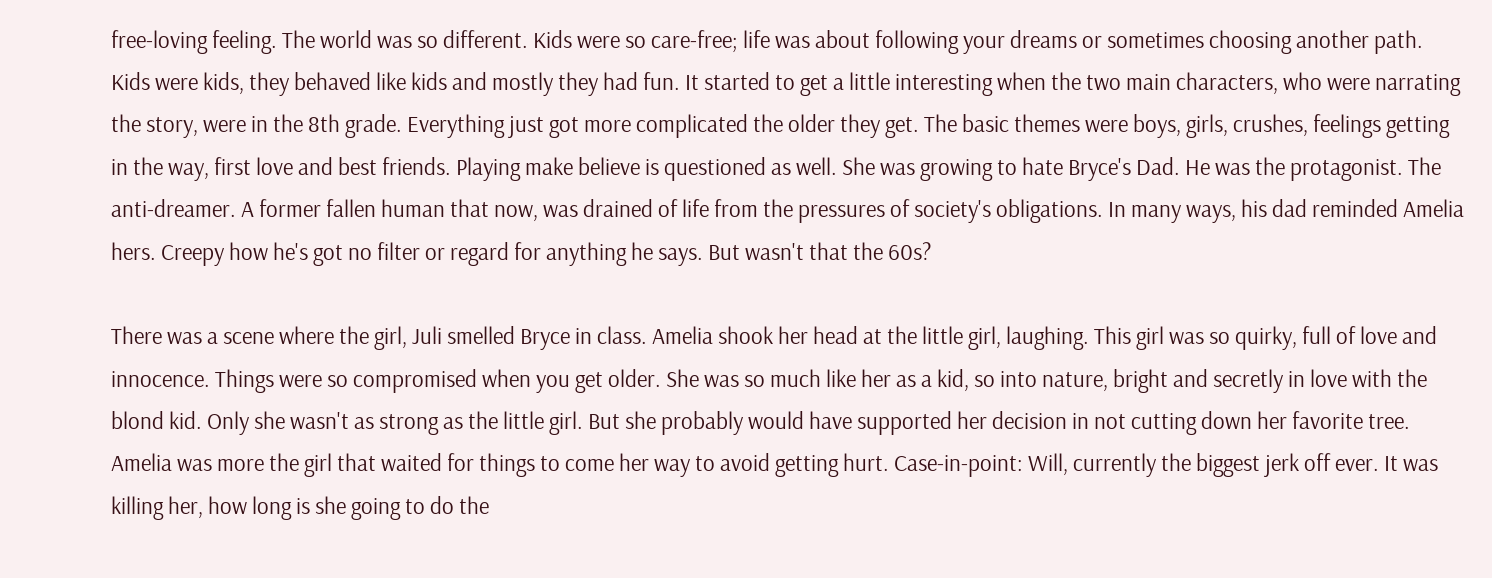free-loving feeling. The world was so different. Kids were so care-free; life was about following your dreams or sometimes choosing another path. Kids were kids, they behaved like kids and mostly they had fun. It started to get a little interesting when the two main characters, who were narrating the story, were in the 8th grade. Everything just got more complicated the older they get. The basic themes were boys, girls, crushes, feelings getting in the way, first love and best friends. Playing make believe is questioned as well. She was growing to hate Bryce's Dad. He was the protagonist. The anti-dreamer. A former fallen human that now, was drained of life from the pressures of society's obligations. In many ways, his dad reminded Amelia hers. Creepy how he's got no filter or regard for anything he says. But wasn't that the 60s?

There was a scene where the girl, Juli smelled Bryce in class. Amelia shook her head at the little girl, laughing. This girl was so quirky, full of love and innocence. Things were so compromised when you get older. She was so much like her as a kid, so into nature, bright and secretly in love with the blond kid. Only she wasn't as strong as the little girl. But she probably would have supported her decision in not cutting down her favorite tree. Amelia was more the girl that waited for things to come her way to avoid getting hurt. Case-in-point: Will, currently the biggest jerk off ever. It was killing her, how long is she going to do the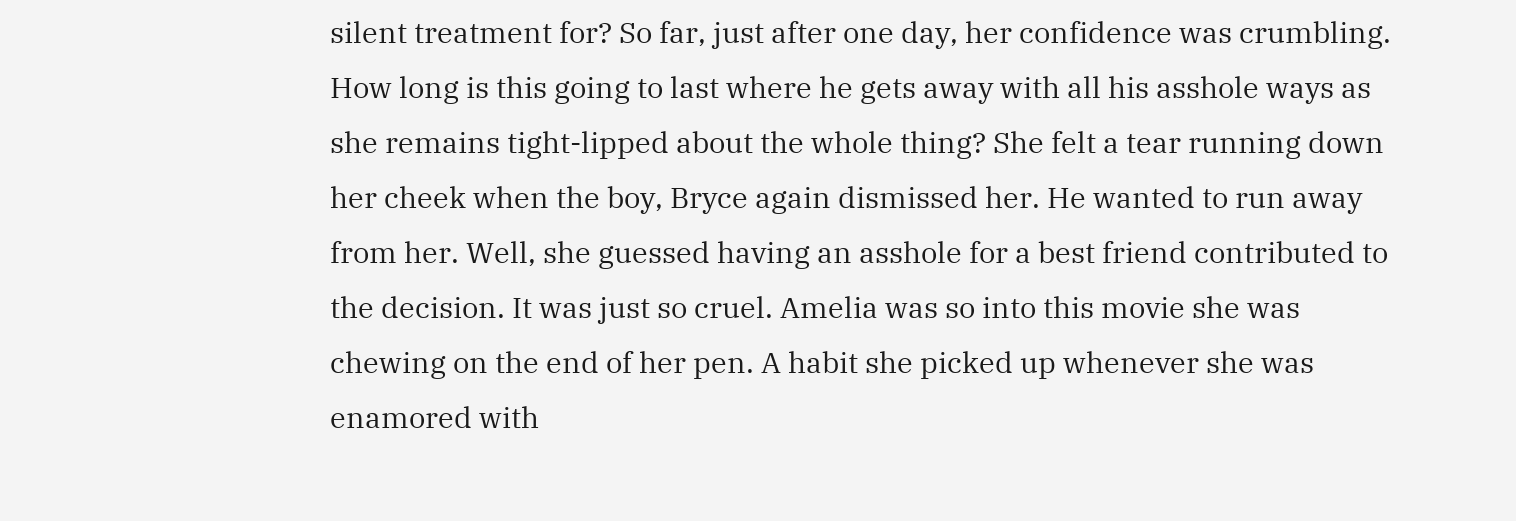silent treatment for? So far, just after one day, her confidence was crumbling. How long is this going to last where he gets away with all his asshole ways as she remains tight-lipped about the whole thing? She felt a tear running down her cheek when the boy, Bryce again dismissed her. He wanted to run away from her. Well, she guessed having an asshole for a best friend contributed to the decision. It was just so cruel. Amelia was so into this movie she was chewing on the end of her pen. A habit she picked up whenever she was enamored with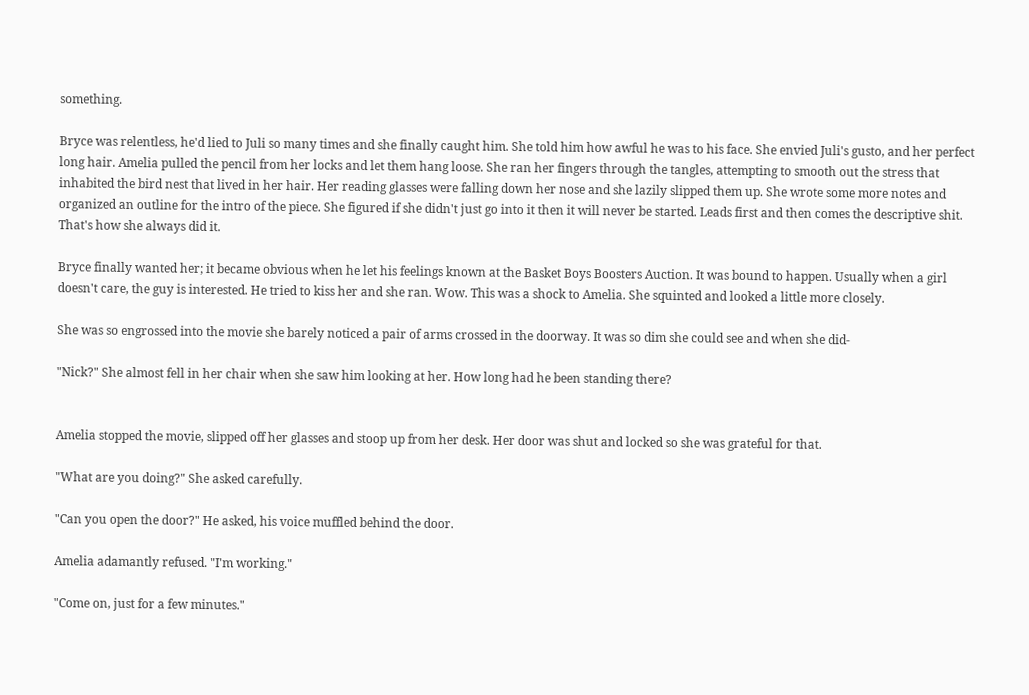something.

Bryce was relentless, he'd lied to Juli so many times and she finally caught him. She told him how awful he was to his face. She envied Juli's gusto, and her perfect long hair. Amelia pulled the pencil from her locks and let them hang loose. She ran her fingers through the tangles, attempting to smooth out the stress that inhabited the bird nest that lived in her hair. Her reading glasses were falling down her nose and she lazily slipped them up. She wrote some more notes and organized an outline for the intro of the piece. She figured if she didn't just go into it then it will never be started. Leads first and then comes the descriptive shit. That's how she always did it.

Bryce finally wanted her; it became obvious when he let his feelings known at the Basket Boys Boosters Auction. It was bound to happen. Usually when a girl doesn't care, the guy is interested. He tried to kiss her and she ran. Wow. This was a shock to Amelia. She squinted and looked a little more closely.

She was so engrossed into the movie she barely noticed a pair of arms crossed in the doorway. It was so dim she could see and when she did-

"Nick?" She almost fell in her chair when she saw him looking at her. How long had he been standing there?


Amelia stopped the movie, slipped off her glasses and stoop up from her desk. Her door was shut and locked so she was grateful for that.

"What are you doing?" She asked carefully.

"Can you open the door?" He asked, his voice muffled behind the door.

Amelia adamantly refused. "I'm working."

"Come on, just for a few minutes."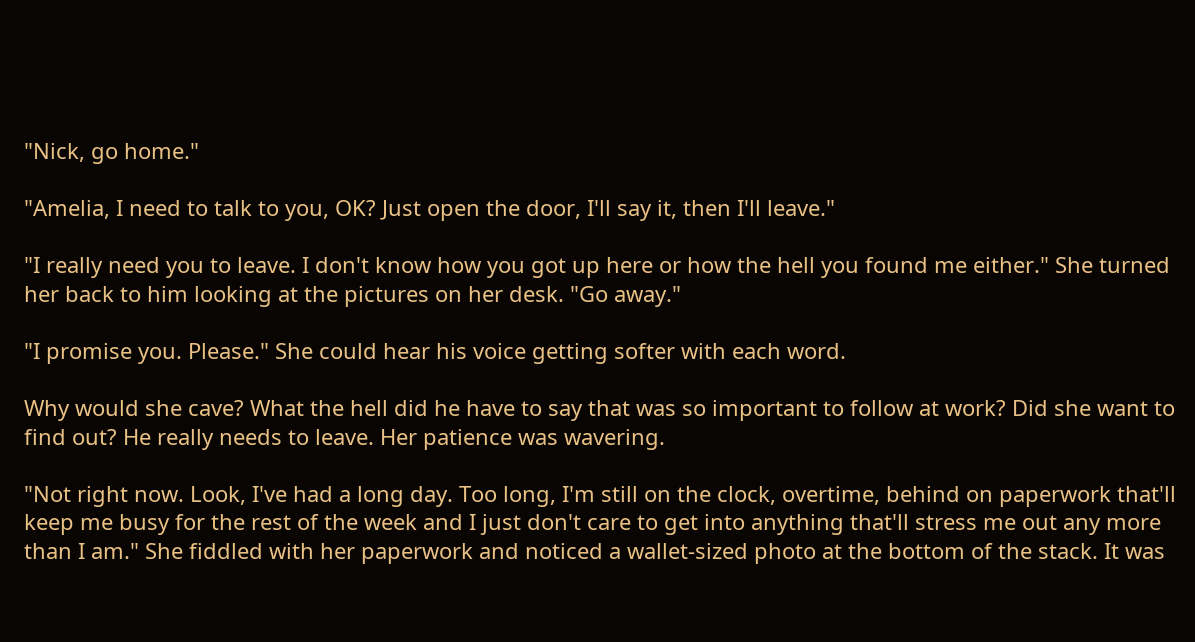"Nick, go home."

"Amelia, I need to talk to you, OK? Just open the door, I'll say it, then I'll leave."

"I really need you to leave. I don't know how you got up here or how the hell you found me either." She turned her back to him looking at the pictures on her desk. "Go away."

"I promise you. Please." She could hear his voice getting softer with each word.

Why would she cave? What the hell did he have to say that was so important to follow at work? Did she want to find out? He really needs to leave. Her patience was wavering.

"Not right now. Look, I've had a long day. Too long, I'm still on the clock, overtime, behind on paperwork that'll keep me busy for the rest of the week and I just don't care to get into anything that'll stress me out any more than I am." She fiddled with her paperwork and noticed a wallet-sized photo at the bottom of the stack. It was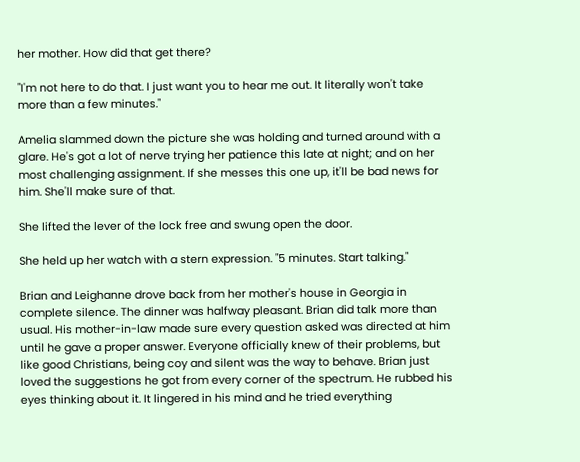her mother. How did that get there?

"I'm not here to do that. I just want you to hear me out. It literally won't take more than a few minutes."

Amelia slammed down the picture she was holding and turned around with a glare. He's got a lot of nerve trying her patience this late at night; and on her most challenging assignment. If she messes this one up, it'll be bad news for him. She'll make sure of that.

She lifted the lever of the lock free and swung open the door.

She held up her watch with a stern expression. "5 minutes. Start talking."

Brian and Leighanne drove back from her mother's house in Georgia in complete silence. The dinner was halfway pleasant. Brian did talk more than usual. His mother-in-law made sure every question asked was directed at him until he gave a proper answer. Everyone officially knew of their problems, but like good Christians, being coy and silent was the way to behave. Brian just loved the suggestions he got from every corner of the spectrum. He rubbed his eyes thinking about it. It lingered in his mind and he tried everything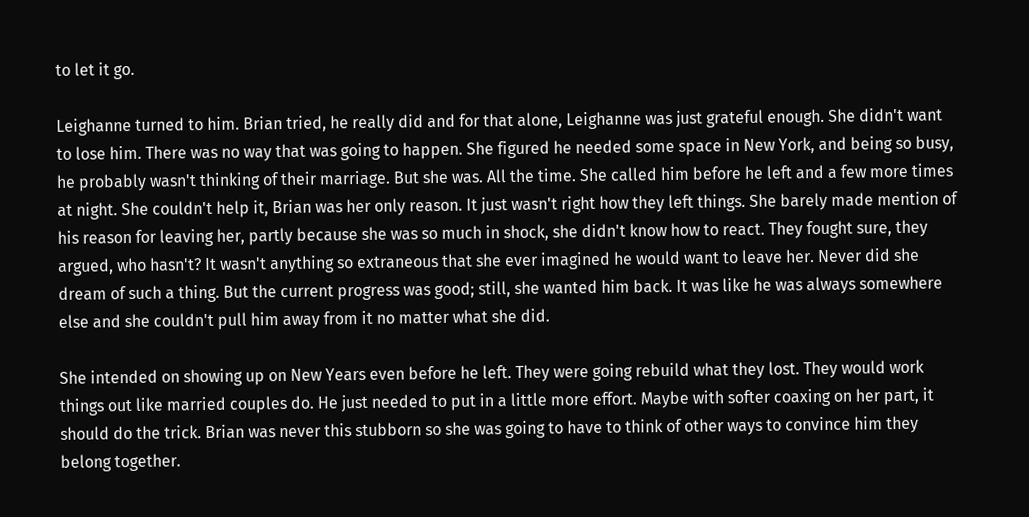to let it go.

Leighanne turned to him. Brian tried, he really did and for that alone, Leighanne was just grateful enough. She didn't want to lose him. There was no way that was going to happen. She figured he needed some space in New York, and being so busy, he probably wasn't thinking of their marriage. But she was. All the time. She called him before he left and a few more times at night. She couldn't help it, Brian was her only reason. It just wasn't right how they left things. She barely made mention of his reason for leaving her, partly because she was so much in shock, she didn't know how to react. They fought sure, they argued, who hasn't? It wasn't anything so extraneous that she ever imagined he would want to leave her. Never did she dream of such a thing. But the current progress was good; still, she wanted him back. It was like he was always somewhere else and she couldn't pull him away from it no matter what she did.

She intended on showing up on New Years even before he left. They were going rebuild what they lost. They would work things out like married couples do. He just needed to put in a little more effort. Maybe with softer coaxing on her part, it should do the trick. Brian was never this stubborn so she was going to have to think of other ways to convince him they belong together.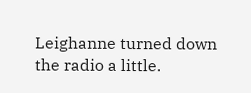Leighanne turned down the radio a little.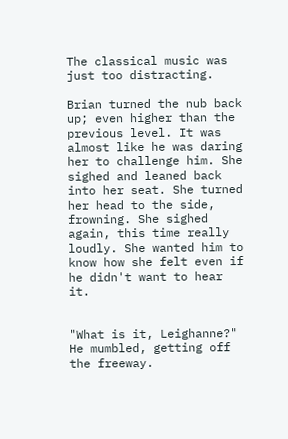The classical music was just too distracting.

Brian turned the nub back up; even higher than the previous level. It was almost like he was daring her to challenge him. She sighed and leaned back into her seat. She turned her head to the side, frowning. She sighed again, this time really loudly. She wanted him to know how she felt even if he didn't want to hear it.


"What is it, Leighanne?" He mumbled, getting off the freeway.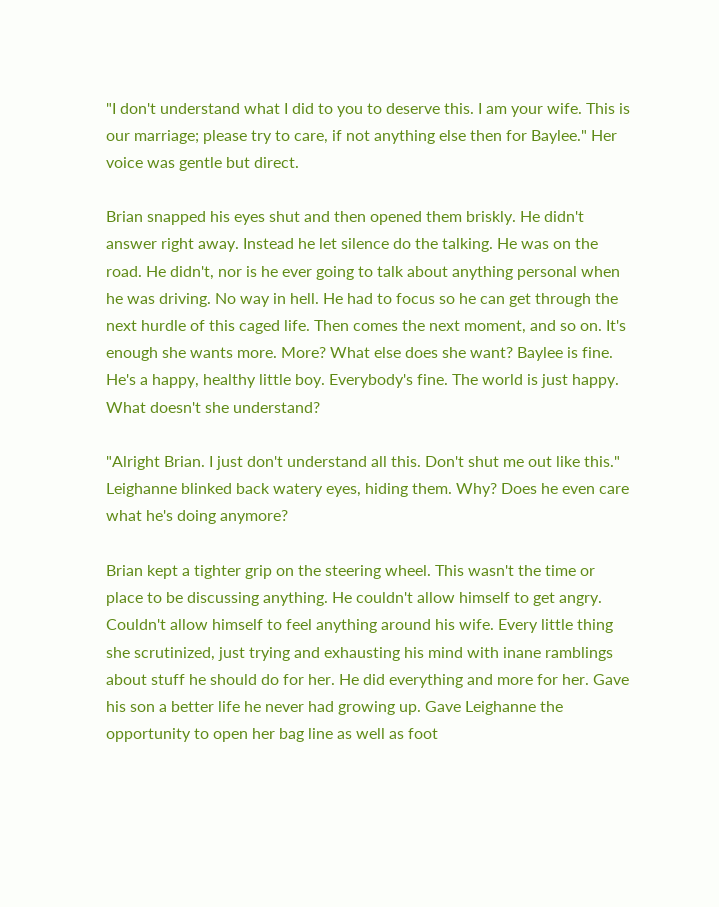"I don't understand what I did to you to deserve this. I am your wife. This is our marriage; please try to care, if not anything else then for Baylee." Her voice was gentle but direct.

Brian snapped his eyes shut and then opened them briskly. He didn't answer right away. Instead he let silence do the talking. He was on the road. He didn't, nor is he ever going to talk about anything personal when he was driving. No way in hell. He had to focus so he can get through the next hurdle of this caged life. Then comes the next moment, and so on. It's enough she wants more. More? What else does she want? Baylee is fine. He's a happy, healthy little boy. Everybody's fine. The world is just happy. What doesn't she understand?

"Alright Brian. I just don't understand all this. Don't shut me out like this." Leighanne blinked back watery eyes, hiding them. Why? Does he even care what he's doing anymore?

Brian kept a tighter grip on the steering wheel. This wasn't the time or place to be discussing anything. He couldn't allow himself to get angry. Couldn't allow himself to feel anything around his wife. Every little thing she scrutinized, just trying and exhausting his mind with inane ramblings about stuff he should do for her. He did everything and more for her. Gave his son a better life he never had growing up. Gave Leighanne the opportunity to open her bag line as well as foot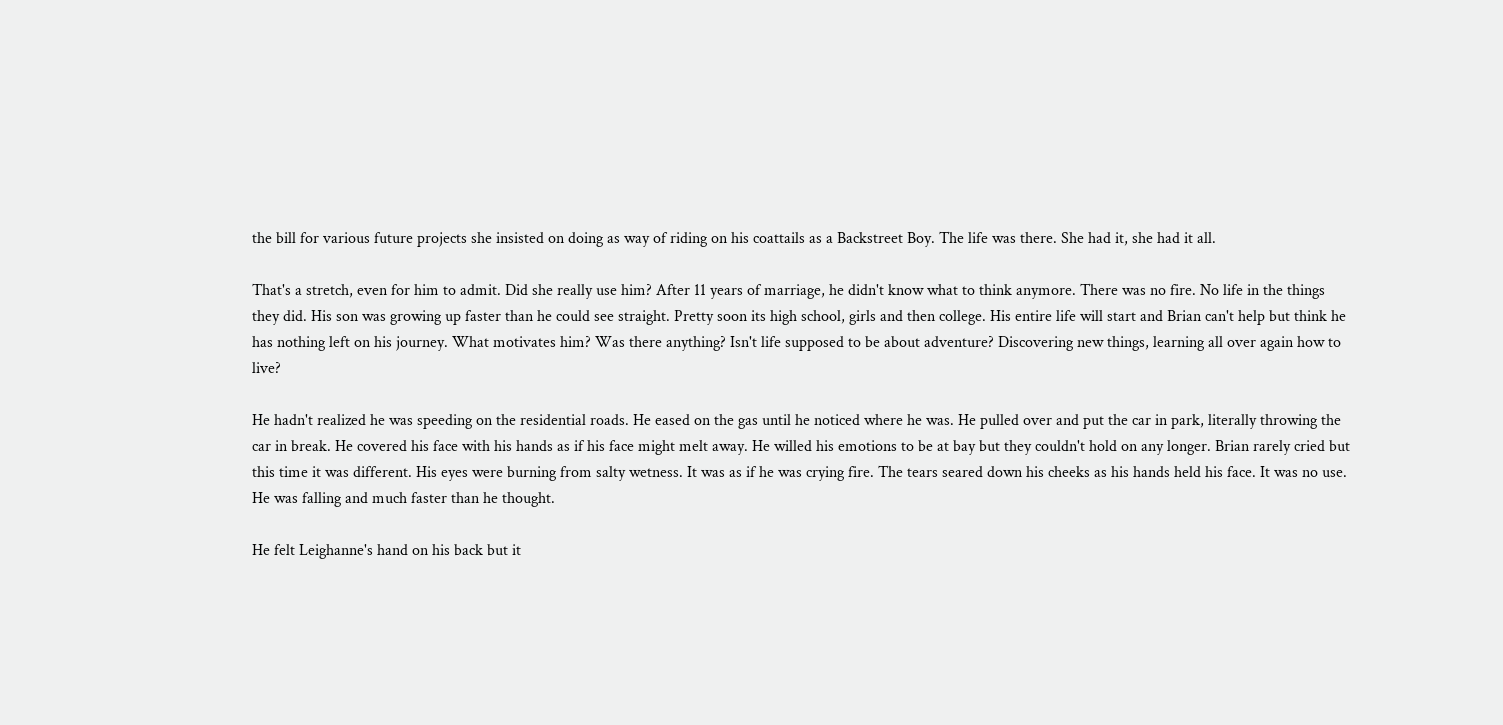the bill for various future projects she insisted on doing as way of riding on his coattails as a Backstreet Boy. The life was there. She had it, she had it all.

That's a stretch, even for him to admit. Did she really use him? After 11 years of marriage, he didn't know what to think anymore. There was no fire. No life in the things they did. His son was growing up faster than he could see straight. Pretty soon its high school, girls and then college. His entire life will start and Brian can't help but think he has nothing left on his journey. What motivates him? Was there anything? Isn't life supposed to be about adventure? Discovering new things, learning all over again how to live?

He hadn't realized he was speeding on the residential roads. He eased on the gas until he noticed where he was. He pulled over and put the car in park, literally throwing the car in break. He covered his face with his hands as if his face might melt away. He willed his emotions to be at bay but they couldn't hold on any longer. Brian rarely cried but this time it was different. His eyes were burning from salty wetness. It was as if he was crying fire. The tears seared down his cheeks as his hands held his face. It was no use. He was falling and much faster than he thought.

He felt Leighanne's hand on his back but it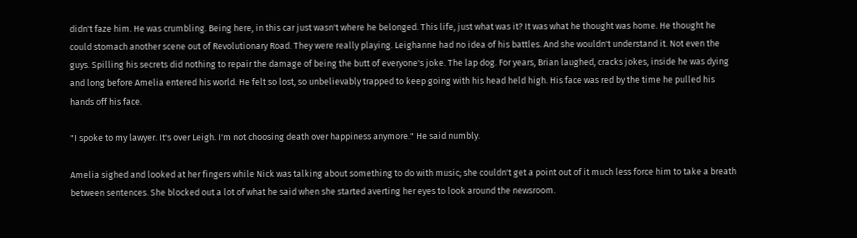didn't faze him. He was crumbling. Being here, in this car just wasn't where he belonged. This life, just what was it? It was what he thought was home. He thought he could stomach another scene out of Revolutionary Road. They were really playing. Leighanne had no idea of his battles. And she wouldn't understand it. Not even the guys. Spilling his secrets did nothing to repair the damage of being the butt of everyone's joke. The lap dog. For years, Brian laughed, cracks jokes, inside he was dying and long before Amelia entered his world. He felt so lost, so unbelievably trapped to keep going with his head held high. His face was red by the time he pulled his hands off his face.

"I spoke to my lawyer. It's over Leigh. I'm not choosing death over happiness anymore." He said numbly.

Amelia sighed and looked at her fingers while Nick was talking about something to do with music; she couldn't get a point out of it much less force him to take a breath between sentences. She blocked out a lot of what he said when she started averting her eyes to look around the newsroom.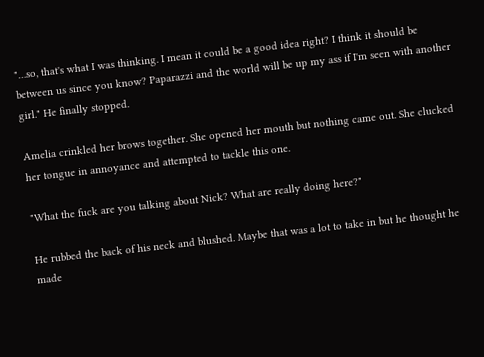"…so, that's what I was thinking. I mean it could be a good idea right? I think it should be between us since you know? Paparazzi and the world will be up my ass if I'm seen with another girl." He finally stopped.

Amelia crinkled her brows together. She opened her mouth but nothing came out. She clucked her tongue in annoyance and attempted to tackle this one.

"What the fuck are you talking about Nick? What are really doing here?"

He rubbed the back of his neck and blushed. Maybe that was a lot to take in but he thought he made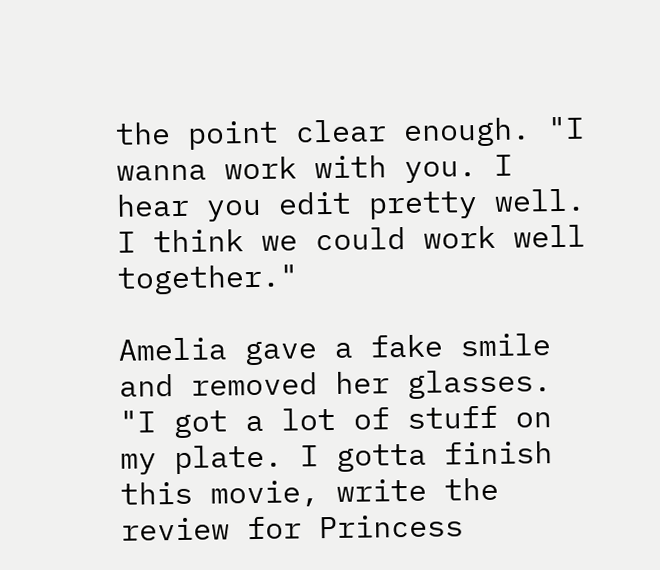the point clear enough. "I wanna work with you. I hear you edit pretty well. I think we could work well together."

Amelia gave a fake smile and removed her glasses. "I got a lot of stuff on my plate. I gotta finish this movie, write the review for Princess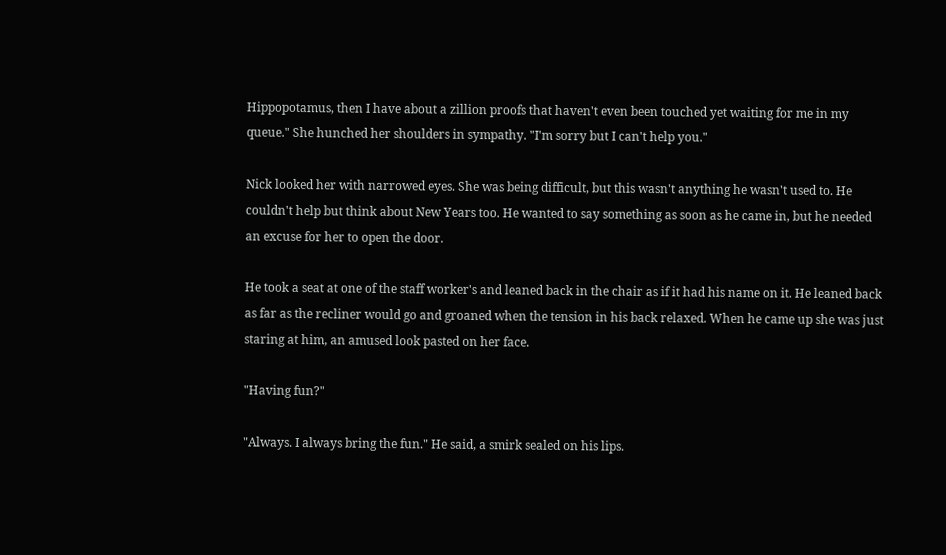Hippopotamus, then I have about a zillion proofs that haven't even been touched yet waiting for me in my queue." She hunched her shoulders in sympathy. "I'm sorry but I can't help you."

Nick looked her with narrowed eyes. She was being difficult, but this wasn't anything he wasn't used to. He couldn't help but think about New Years too. He wanted to say something as soon as he came in, but he needed an excuse for her to open the door.

He took a seat at one of the staff worker's and leaned back in the chair as if it had his name on it. He leaned back as far as the recliner would go and groaned when the tension in his back relaxed. When he came up she was just staring at him, an amused look pasted on her face.

"Having fun?"

"Always. I always bring the fun." He said, a smirk sealed on his lips.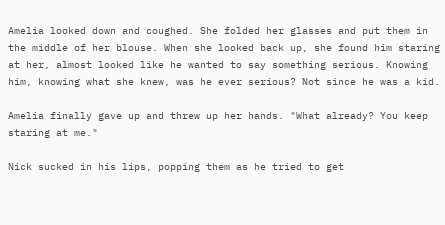Amelia looked down and coughed. She folded her glasses and put them in the middle of her blouse. When she looked back up, she found him staring at her, almost looked like he wanted to say something serious. Knowing him, knowing what she knew, was he ever serious? Not since he was a kid.

Amelia finally gave up and threw up her hands. "What already? You keep staring at me."

Nick sucked in his lips, popping them as he tried to get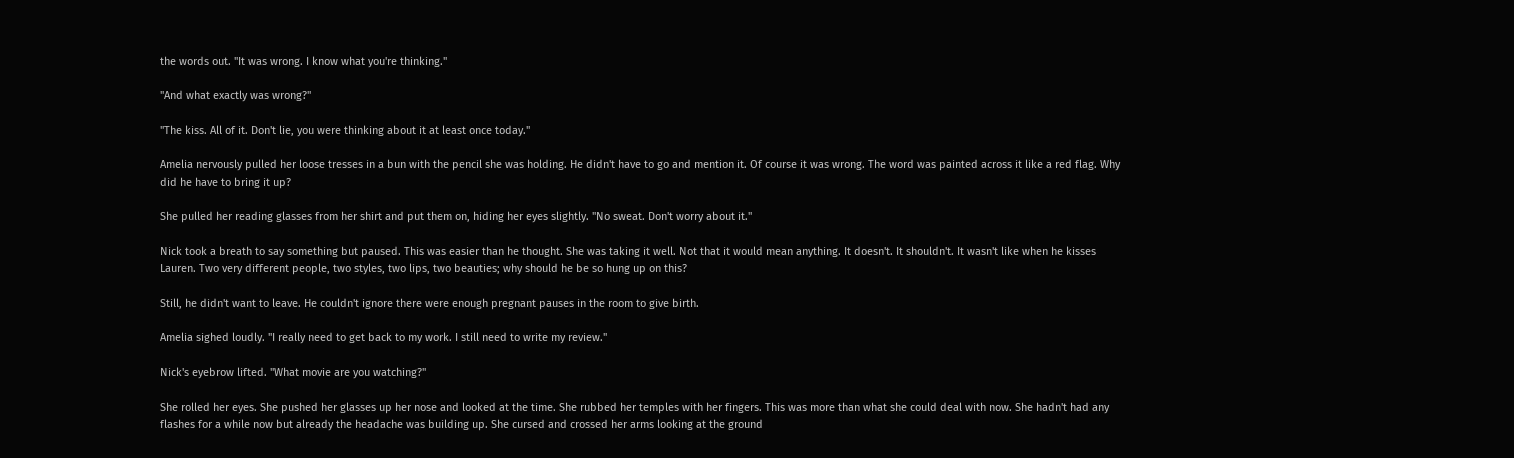the words out. "It was wrong. I know what you're thinking."

"And what exactly was wrong?"

"The kiss. All of it. Don't lie, you were thinking about it at least once today."

Amelia nervously pulled her loose tresses in a bun with the pencil she was holding. He didn't have to go and mention it. Of course it was wrong. The word was painted across it like a red flag. Why did he have to bring it up?

She pulled her reading glasses from her shirt and put them on, hiding her eyes slightly. "No sweat. Don't worry about it."

Nick took a breath to say something but paused. This was easier than he thought. She was taking it well. Not that it would mean anything. It doesn't. It shouldn't. It wasn't like when he kisses Lauren. Two very different people, two styles, two lips, two beauties; why should he be so hung up on this?

Still, he didn't want to leave. He couldn't ignore there were enough pregnant pauses in the room to give birth.

Amelia sighed loudly. "I really need to get back to my work. I still need to write my review."

Nick's eyebrow lifted. "What movie are you watching?"

She rolled her eyes. She pushed her glasses up her nose and looked at the time. She rubbed her temples with her fingers. This was more than what she could deal with now. She hadn't had any flashes for a while now but already the headache was building up. She cursed and crossed her arms looking at the ground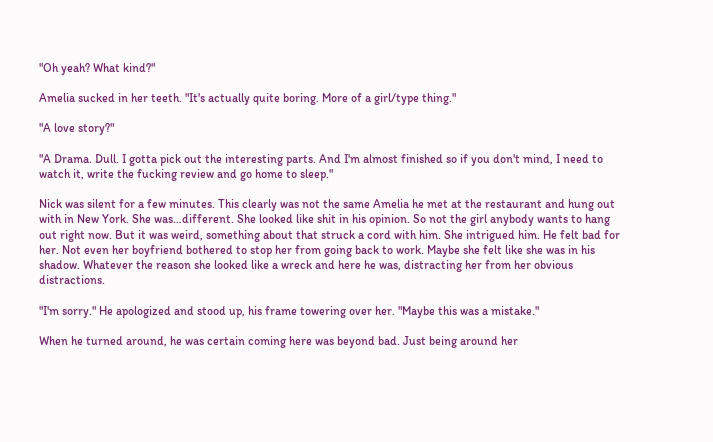"Oh yeah? What kind?"

Amelia sucked in her teeth. "It's actually quite boring. More of a girl/type thing."

"A love story?"

"A Drama. Dull. I gotta pick out the interesting parts. And I'm almost finished so if you don't mind, I need to watch it, write the fucking review and go home to sleep."

Nick was silent for a few minutes. This clearly was not the same Amelia he met at the restaurant and hung out with in New York. She was…different. She looked like shit in his opinion. So not the girl anybody wants to hang out right now. But it was weird, something about that struck a cord with him. She intrigued him. He felt bad for her. Not even her boyfriend bothered to stop her from going back to work. Maybe she felt like she was in his shadow. Whatever the reason she looked like a wreck and here he was, distracting her from her obvious distractions.

"I'm sorry." He apologized and stood up, his frame towering over her. "Maybe this was a mistake."

When he turned around, he was certain coming here was beyond bad. Just being around her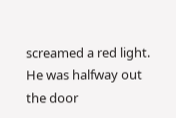screamed a red light. He was halfway out the door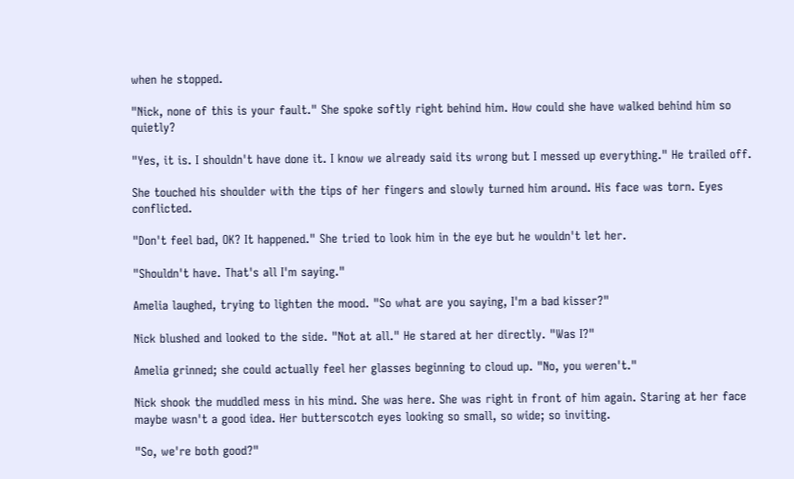when he stopped.

"Nick, none of this is your fault." She spoke softly right behind him. How could she have walked behind him so quietly?

"Yes, it is. I shouldn't have done it. I know we already said its wrong but I messed up everything." He trailed off.

She touched his shoulder with the tips of her fingers and slowly turned him around. His face was torn. Eyes conflicted.

"Don't feel bad, OK? It happened." She tried to look him in the eye but he wouldn't let her.

"Shouldn't have. That's all I'm saying."

Amelia laughed, trying to lighten the mood. "So what are you saying, I'm a bad kisser?"

Nick blushed and looked to the side. "Not at all." He stared at her directly. "Was I?"

Amelia grinned; she could actually feel her glasses beginning to cloud up. "No, you weren't."

Nick shook the muddled mess in his mind. She was here. She was right in front of him again. Staring at her face maybe wasn't a good idea. Her butterscotch eyes looking so small, so wide; so inviting.

"So, we're both good?"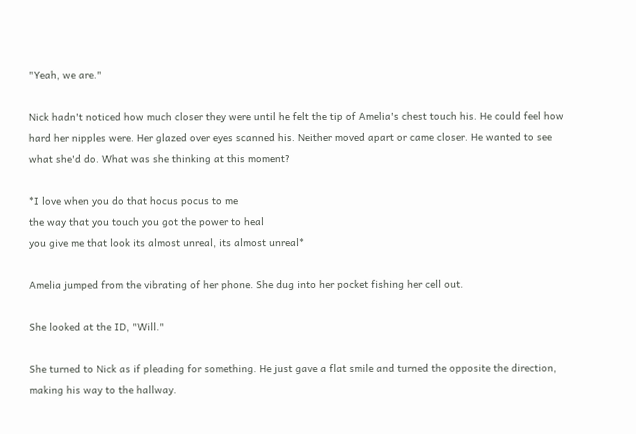"Yeah, we are."

Nick hadn't noticed how much closer they were until he felt the tip of Amelia's chest touch his. He could feel how hard her nipples were. Her glazed over eyes scanned his. Neither moved apart or came closer. He wanted to see what she'd do. What was she thinking at this moment?

*I love when you do that hocus pocus to me
the way that you touch you got the power to heal
you give me that look its almost unreal, its almost unreal*

Amelia jumped from the vibrating of her phone. She dug into her pocket fishing her cell out.

She looked at the ID, "Will."

She turned to Nick as if pleading for something. He just gave a flat smile and turned the opposite the direction, making his way to the hallway.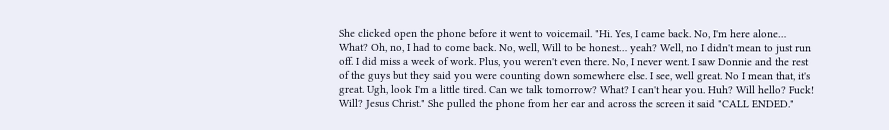She clicked open the phone before it went to voicemail. "Hi. Yes, I came back. No, I'm here alone… What? Oh, no, I had to come back. No, well, Will to be honest… yeah? Well, no I didn't mean to just run off. I did miss a week of work. Plus, you weren't even there. No, I never went. I saw Donnie and the rest of the guys but they said you were counting down somewhere else. I see, well great. No I mean that, it's great. Ugh, look I'm a little tired. Can we talk tomorrow? What? I can't hear you. Huh? Will hello? Fuck! Will? Jesus Christ." She pulled the phone from her ear and across the screen it said "CALL ENDED."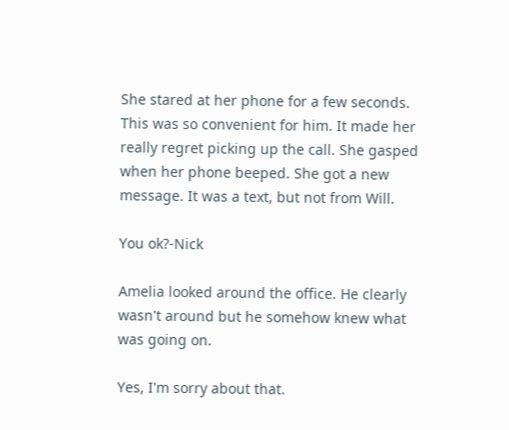She stared at her phone for a few seconds. This was so convenient for him. It made her really regret picking up the call. She gasped when her phone beeped. She got a new message. It was a text, but not from Will.

You ok?-Nick

Amelia looked around the office. He clearly wasn't around but he somehow knew what was going on.

Yes, I'm sorry about that.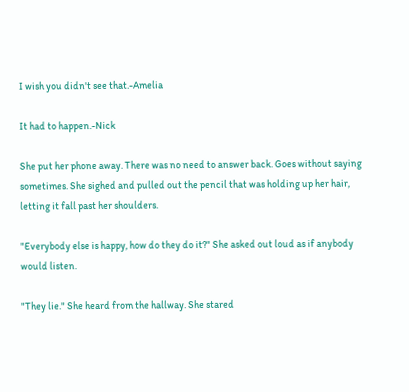I wish you didn't see that.-Amelia

It had to happen.-Nick

She put her phone away. There was no need to answer back. Goes without saying sometimes. She sighed and pulled out the pencil that was holding up her hair, letting it fall past her shoulders.

"Everybody else is happy, how do they do it?" She asked out loud as if anybody would listen.

"They lie." She heard from the hallway. She stared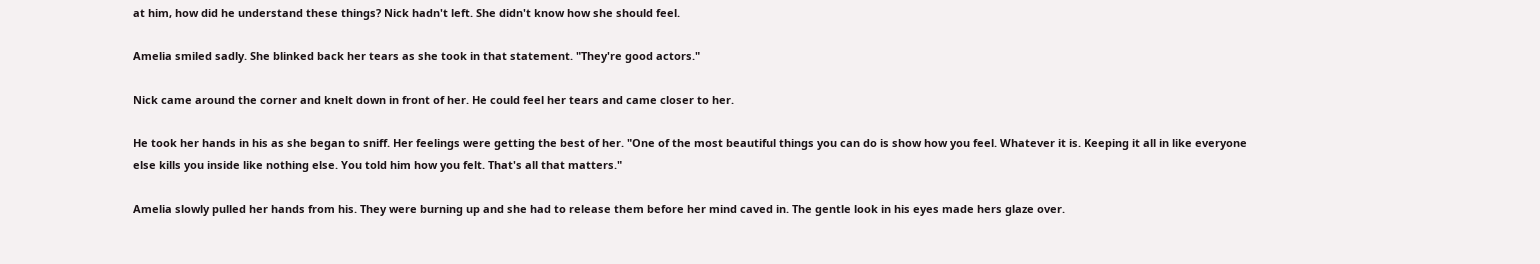at him, how did he understand these things? Nick hadn't left. She didn't know how she should feel.

Amelia smiled sadly. She blinked back her tears as she took in that statement. "They're good actors."

Nick came around the corner and knelt down in front of her. He could feel her tears and came closer to her.

He took her hands in his as she began to sniff. Her feelings were getting the best of her. "One of the most beautiful things you can do is show how you feel. Whatever it is. Keeping it all in like everyone else kills you inside like nothing else. You told him how you felt. That's all that matters."

Amelia slowly pulled her hands from his. They were burning up and she had to release them before her mind caved in. The gentle look in his eyes made hers glaze over.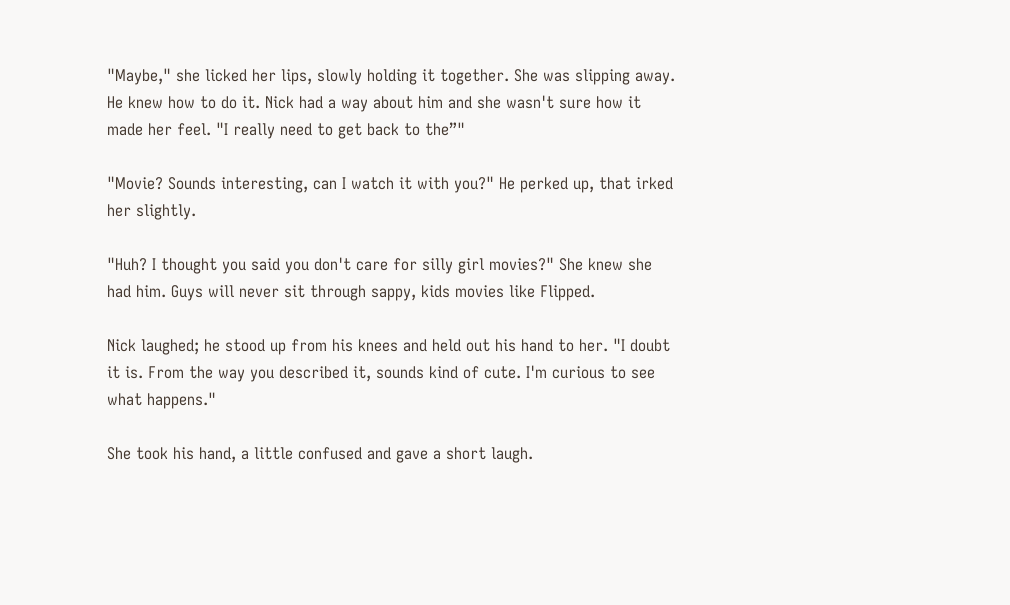"Maybe," she licked her lips, slowly holding it together. She was slipping away. He knew how to do it. Nick had a way about him and she wasn't sure how it made her feel. "I really need to get back to the”"

"Movie? Sounds interesting, can I watch it with you?" He perked up, that irked her slightly.

"Huh? I thought you said you don't care for silly girl movies?" She knew she had him. Guys will never sit through sappy, kids movies like Flipped.

Nick laughed; he stood up from his knees and held out his hand to her. "I doubt it is. From the way you described it, sounds kind of cute. I'm curious to see what happens."

She took his hand, a little confused and gave a short laugh.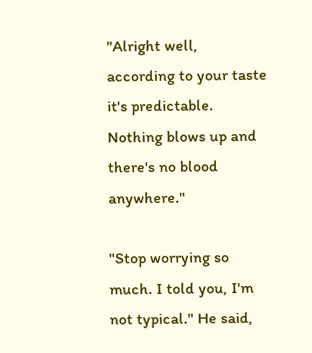"Alright well, according to your taste it's predictable. Nothing blows up and there's no blood anywhere."

"Stop worrying so much. I told you, I'm not typical." He said,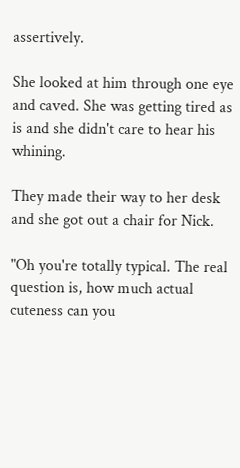assertively.

She looked at him through one eye and caved. She was getting tired as is and she didn't care to hear his whining.

They made their way to her desk and she got out a chair for Nick.

"Oh you're totally typical. The real question is, how much actual cuteness can you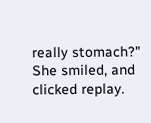really stomach?" She smiled, and clicked replay.